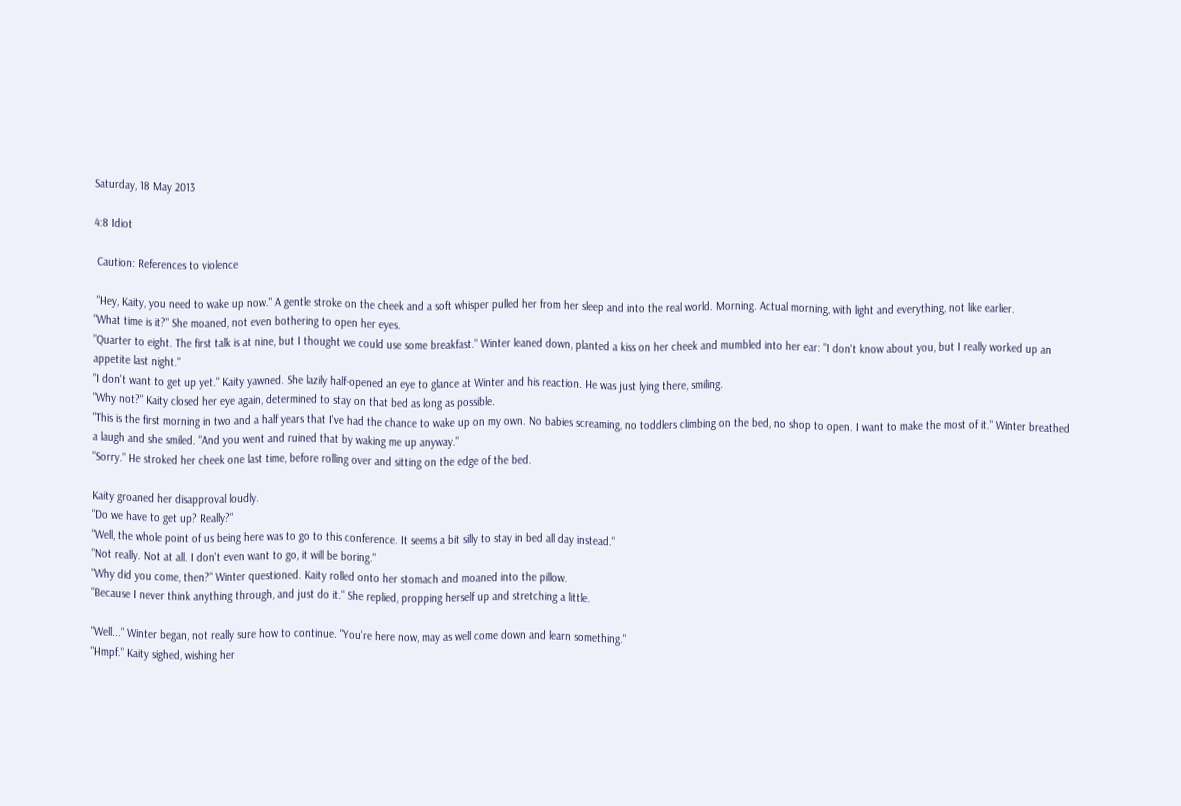Saturday, 18 May 2013

4:8 Idiot

 Caution: References to violence

 "Hey, Kaity, you need to wake up now." A gentle stroke on the cheek and a soft whisper pulled her from her sleep and into the real world. Morning. Actual morning, with light and everything, not like earlier.
"What time is it?" She moaned, not even bothering to open her eyes.
"Quarter to eight. The first talk is at nine, but I thought we could use some breakfast." Winter leaned down, planted a kiss on her cheek and mumbled into her ear: "I don't know about you, but I really worked up an appetite last night."
"I don't want to get up yet." Kaity yawned. She lazily half-opened an eye to glance at Winter and his reaction. He was just lying there, smiling.
"Why not?" Kaity closed her eye again, determined to stay on that bed as long as possible.
"This is the first morning in two and a half years that I've had the chance to wake up on my own. No babies screaming, no toddlers climbing on the bed, no shop to open. I want to make the most of it." Winter breathed a laugh and she smiled. "And you went and ruined that by waking me up anyway."
"Sorry." He stroked her cheek one last time, before rolling over and sitting on the edge of the bed.

Kaity groaned her disapproval loudly.
"Do we have to get up? Really?"
"Well, the whole point of us being here was to go to this conference. It seems a bit silly to stay in bed all day instead."
"Not really. Not at all. I don't even want to go, it will be boring."
"Why did you come, then?" Winter questioned. Kaity rolled onto her stomach and moaned into the pillow.
"Because I never think anything through, and just do it." She replied, propping herself up and stretching a little.

"Well..." Winter began, not really sure how to continue. "You're here now, may as well come down and learn something."
"Hmpf." Kaity sighed, wishing her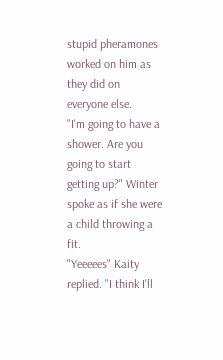stupid pheramones worked on him as they did on everyone else.
"I'm going to have a shower. Are you going to start getting up?" Winter spoke as if she were a child throwing a fit.
"Yeeeees" Kaity replied. "I think I'll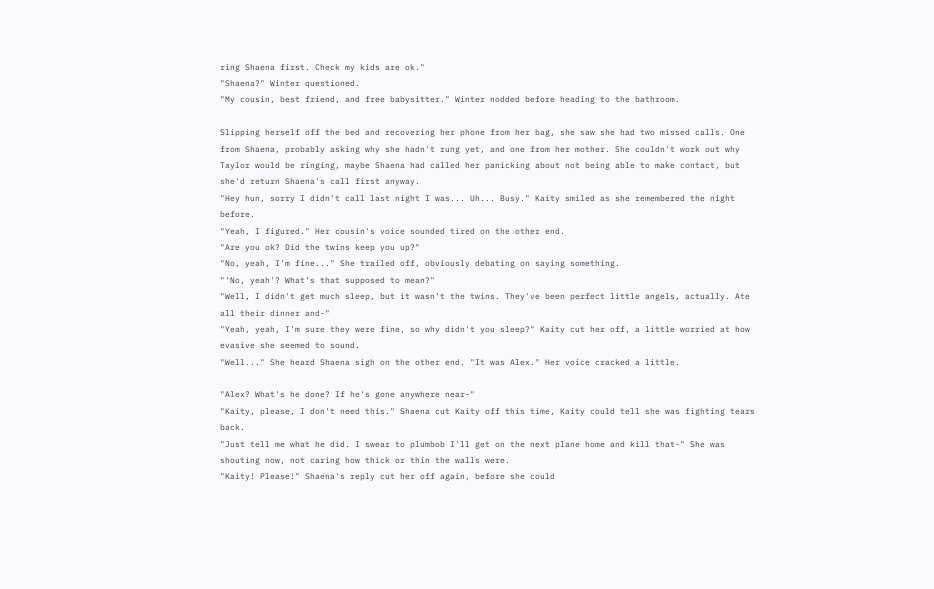ring Shaena first. Check my kids are ok."
"Shaena?" Winter questioned.
"My cousin, best friend, and free babysitter." Winter nodded before heading to the bathroom.

Slipping herself off the bed and recovering her phone from her bag, she saw she had two missed calls. One from Shaena, probably asking why she hadn't rung yet, and one from her mother. She couldn't work out why Taylor would be ringing, maybe Shaena had called her panicking about not being able to make contact, but she'd return Shaena's call first anyway.
"Hey hun, sorry I didn't call last night I was... Uh... Busy." Kaity smiled as she remembered the night before.
"Yeah, I figured." Her cousin's voice sounded tired on the other end.
"Are you ok? Did the twins keep you up?"
"No, yeah, I'm fine..." She trailed off, obviously debating on saying something.
"'No, yeah'? What's that supposed to mean?"
"Well, I didn't get much sleep, but it wasn't the twins. They've been perfect little angels, actually. Ate all their dinner and-"
"Yeah, yeah, I'm sure they were fine, so why didn't you sleep?" Kaity cut her off, a little worried at how evasive she seemed to sound.
"Well..." She heard Shaena sigh on the other end. "It was Alex." Her voice cracked a little.

"Alex? What's he done? If he's gone anywhere near-"
"Kaity, please, I don't need this." Shaena cut Kaity off this time, Kaity could tell she was fighting tears back.
"Just tell me what he did. I swear to plumbob I'll get on the next plane home and kill that-" She was shouting now, not caring how thick or thin the walls were.
"Kaity! Please!" Shaena's reply cut her off again, before she could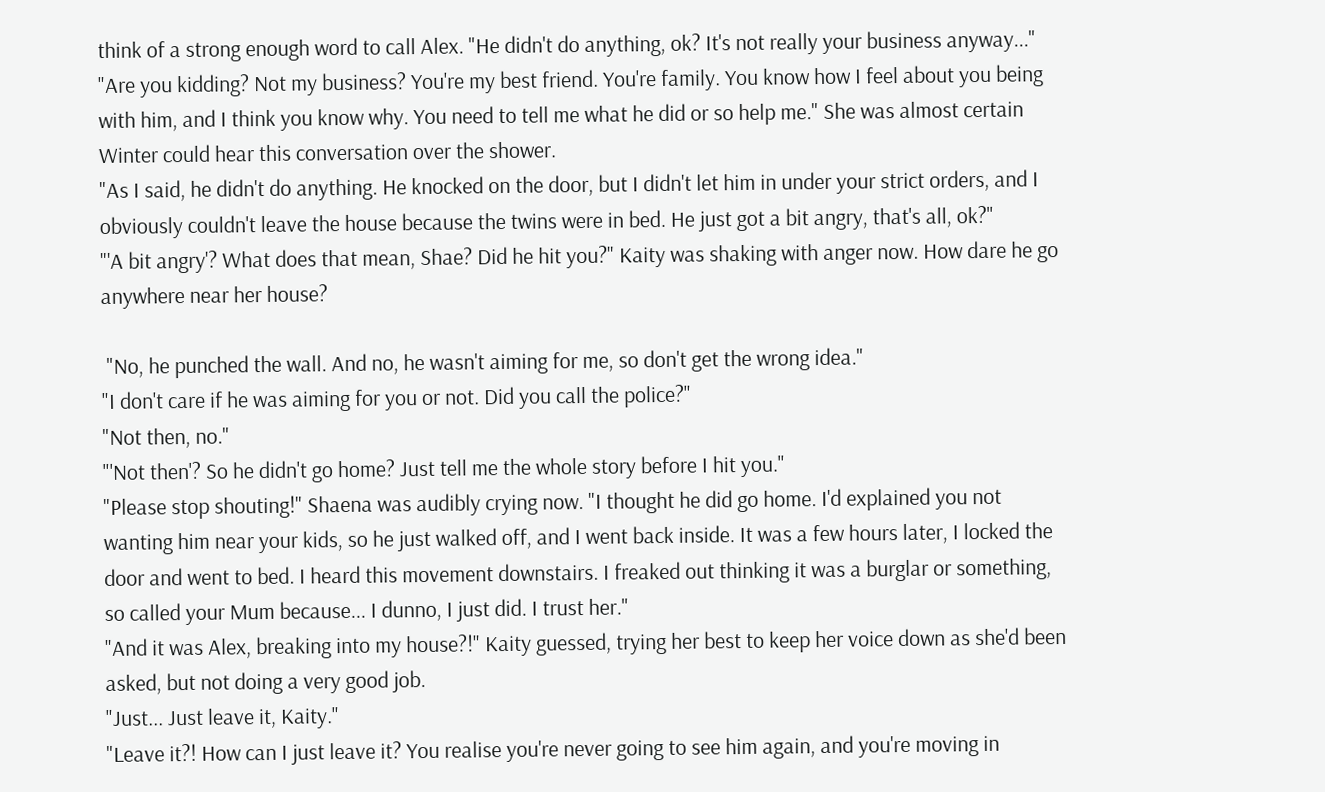think of a strong enough word to call Alex. "He didn't do anything, ok? It's not really your business anyway..."
"Are you kidding? Not my business? You're my best friend. You're family. You know how I feel about you being with him, and I think you know why. You need to tell me what he did or so help me." She was almost certain Winter could hear this conversation over the shower.
"As I said, he didn't do anything. He knocked on the door, but I didn't let him in under your strict orders, and I obviously couldn't leave the house because the twins were in bed. He just got a bit angry, that's all, ok?"
"'A bit angry'? What does that mean, Shae? Did he hit you?" Kaity was shaking with anger now. How dare he go anywhere near her house?

 "No, he punched the wall. And no, he wasn't aiming for me, so don't get the wrong idea."
"I don't care if he was aiming for you or not. Did you call the police?"
"Not then, no."
"'Not then'? So he didn't go home? Just tell me the whole story before I hit you."
"Please stop shouting!" Shaena was audibly crying now. "I thought he did go home. I'd explained you not wanting him near your kids, so he just walked off, and I went back inside. It was a few hours later, I locked the door and went to bed. I heard this movement downstairs. I freaked out thinking it was a burglar or something, so called your Mum because... I dunno, I just did. I trust her."
"And it was Alex, breaking into my house?!" Kaity guessed, trying her best to keep her voice down as she'd been asked, but not doing a very good job.
"Just... Just leave it, Kaity."
"Leave it?! How can I just leave it? You realise you're never going to see him again, and you're moving in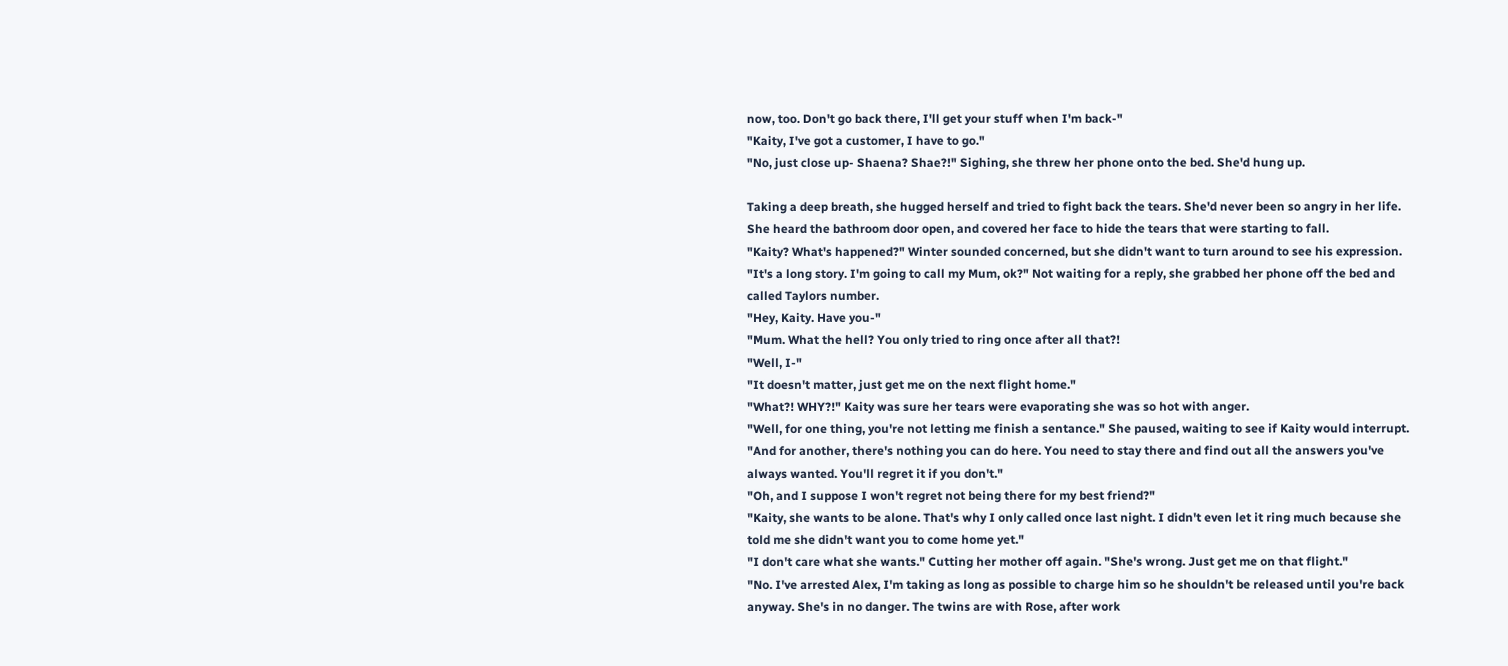now, too. Don't go back there, I'll get your stuff when I'm back-"
"Kaity, I've got a customer, I have to go."
"No, just close up- Shaena? Shae?!" Sighing, she threw her phone onto the bed. She'd hung up.

Taking a deep breath, she hugged herself and tried to fight back the tears. She'd never been so angry in her life. She heard the bathroom door open, and covered her face to hide the tears that were starting to fall.
"Kaity? What's happened?" Winter sounded concerned, but she didn't want to turn around to see his expression.
"It's a long story. I'm going to call my Mum, ok?" Not waiting for a reply, she grabbed her phone off the bed and called Taylors number.
"Hey, Kaity. Have you-"
"Mum. What the hell? You only tried to ring once after all that?!
"Well, I-"
"It doesn't matter, just get me on the next flight home."
"What?! WHY?!" Kaity was sure her tears were evaporating she was so hot with anger.
"Well, for one thing, you're not letting me finish a sentance." She paused, waiting to see if Kaity would interrupt. "And for another, there's nothing you can do here. You need to stay there and find out all the answers you've always wanted. You'll regret it if you don't."
"Oh, and I suppose I won't regret not being there for my best friend?"
"Kaity, she wants to be alone. That's why I only called once last night. I didn't even let it ring much because she told me she didn't want you to come home yet."
"I don't care what she wants." Cutting her mother off again. "She's wrong. Just get me on that flight."
"No. I've arrested Alex, I'm taking as long as possible to charge him so he shouldn't be released until you're back anyway. She's in no danger. The twins are with Rose, after work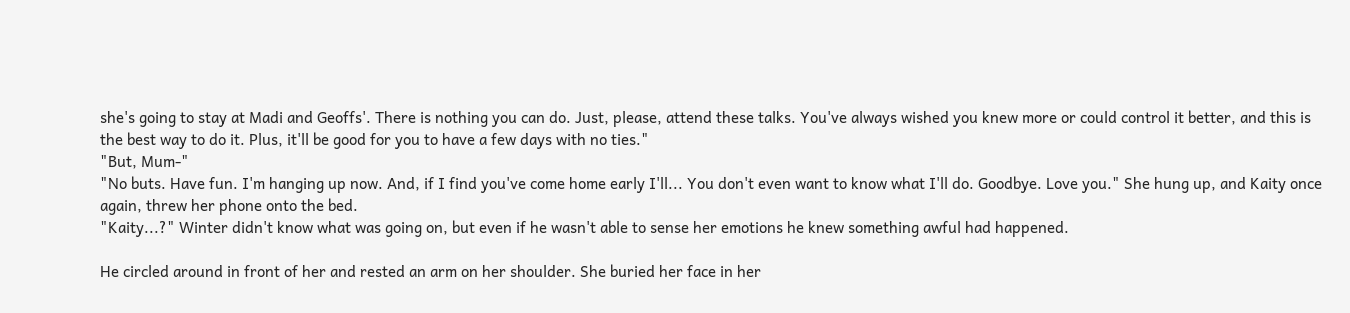she's going to stay at Madi and Geoffs'. There is nothing you can do. Just, please, attend these talks. You've always wished you knew more or could control it better, and this is the best way to do it. Plus, it'll be good for you to have a few days with no ties."
"But, Mum-"
"No buts. Have fun. I'm hanging up now. And, if I find you've come home early I'll... You don't even want to know what I'll do. Goodbye. Love you." She hung up, and Kaity once again, threw her phone onto the bed.
"Kaity...?" Winter didn't know what was going on, but even if he wasn't able to sense her emotions he knew something awful had happened.

He circled around in front of her and rested an arm on her shoulder. She buried her face in her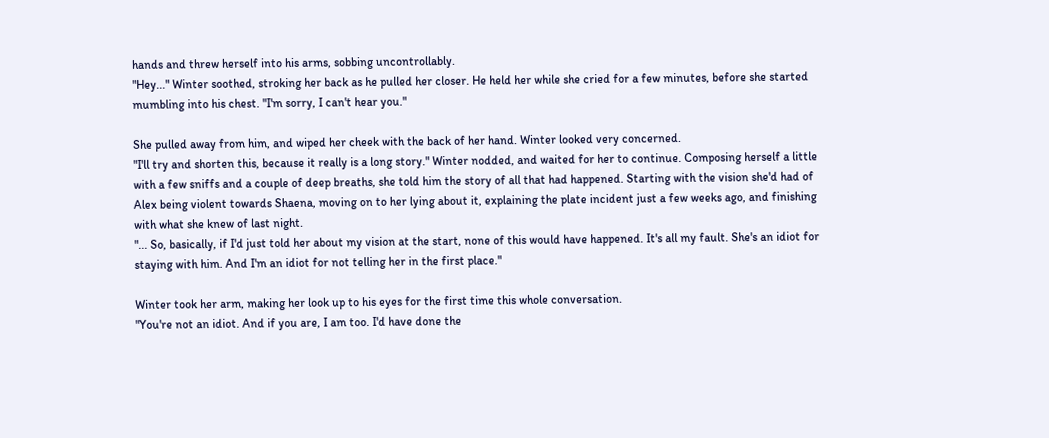hands and threw herself into his arms, sobbing uncontrollably.
"Hey..." Winter soothed, stroking her back as he pulled her closer. He held her while she cried for a few minutes, before she started mumbling into his chest. "I'm sorry, I can't hear you."

She pulled away from him, and wiped her cheek with the back of her hand. Winter looked very concerned.
"I'll try and shorten this, because it really is a long story." Winter nodded, and waited for her to continue. Composing herself a little with a few sniffs and a couple of deep breaths, she told him the story of all that had happened. Starting with the vision she'd had of Alex being violent towards Shaena, moving on to her lying about it, explaining the plate incident just a few weeks ago, and finishing with what she knew of last night.
"... So, basically, if I'd just told her about my vision at the start, none of this would have happened. It's all my fault. She's an idiot for staying with him. And I'm an idiot for not telling her in the first place."

Winter took her arm, making her look up to his eyes for the first time this whole conversation.
"You're not an idiot. And if you are, I am too. I'd have done the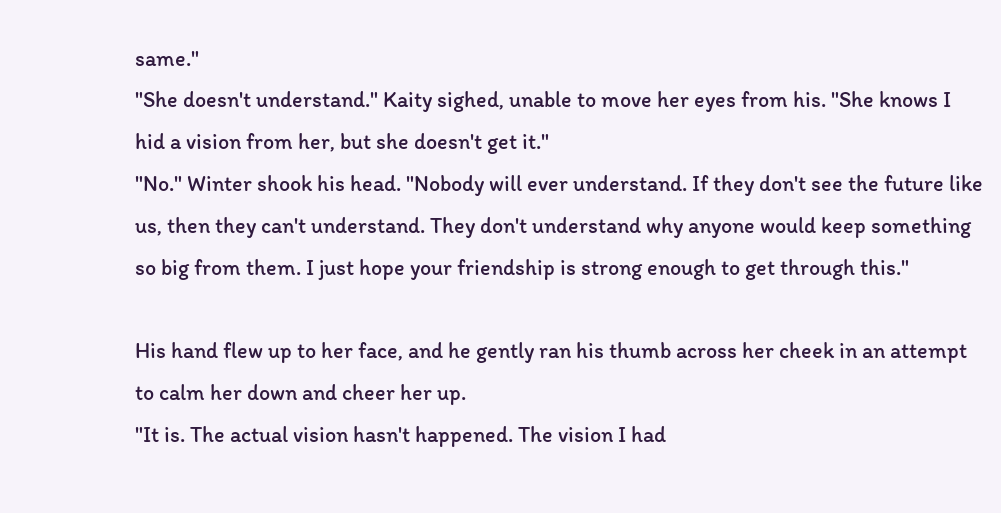same."
"She doesn't understand." Kaity sighed, unable to move her eyes from his. "She knows I hid a vision from her, but she doesn't get it."
"No." Winter shook his head. "Nobody will ever understand. If they don't see the future like us, then they can't understand. They don't understand why anyone would keep something so big from them. I just hope your friendship is strong enough to get through this."

His hand flew up to her face, and he gently ran his thumb across her cheek in an attempt to calm her down and cheer her up.
"It is. The actual vision hasn't happened. The vision I had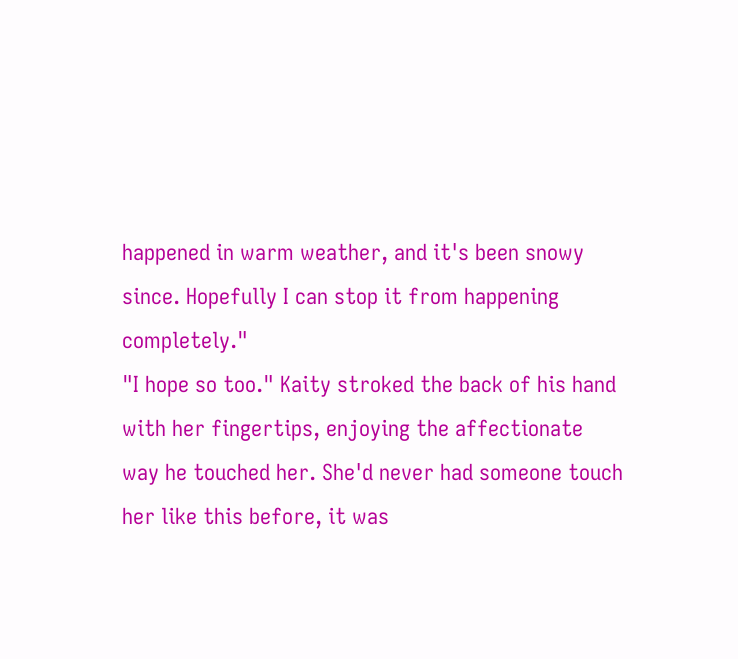happened in warm weather, and it's been snowy since. Hopefully I can stop it from happening completely."
"I hope so too." Kaity stroked the back of his hand with her fingertips, enjoying the affectionate way he touched her. She'd never had someone touch her like this before, it was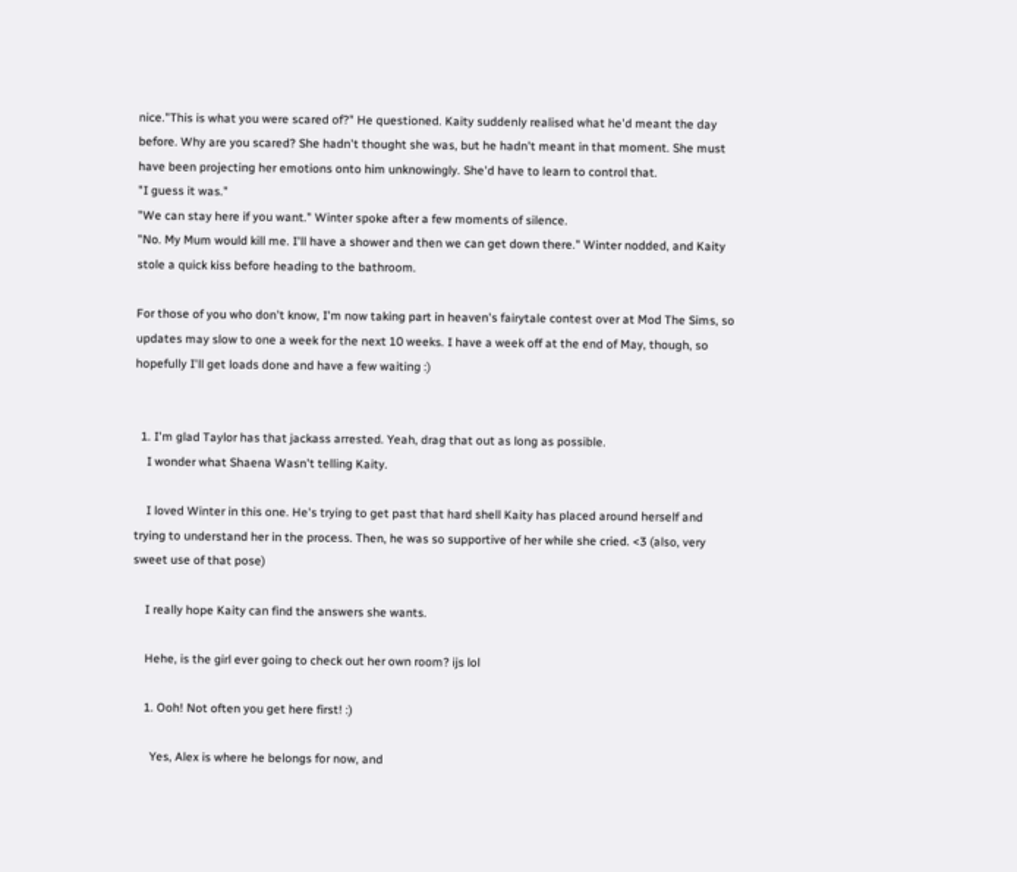nice."This is what you were scared of?" He questioned. Kaity suddenly realised what he'd meant the day before. Why are you scared? She hadn't thought she was, but he hadn't meant in that moment. She must have been projecting her emotions onto him unknowingly. She'd have to learn to control that.
"I guess it was."
"We can stay here if you want." Winter spoke after a few moments of silence.
"No. My Mum would kill me. I'll have a shower and then we can get down there." Winter nodded, and Kaity stole a quick kiss before heading to the bathroom.

For those of you who don't know, I'm now taking part in heaven's fairytale contest over at Mod The Sims, so updates may slow to one a week for the next 10 weeks. I have a week off at the end of May, though, so hopefully I'll get loads done and have a few waiting :)


  1. I'm glad Taylor has that jackass arrested. Yeah, drag that out as long as possible.
    I wonder what Shaena Wasn't telling Kaity.

    I loved Winter in this one. He's trying to get past that hard shell Kaity has placed around herself and trying to understand her in the process. Then, he was so supportive of her while she cried. <3 (also, very sweet use of that pose)

    I really hope Kaity can find the answers she wants.

    Hehe, is the girl ever going to check out her own room? ijs lol

    1. Ooh! Not often you get here first! :)

      Yes, Alex is where he belongs for now, and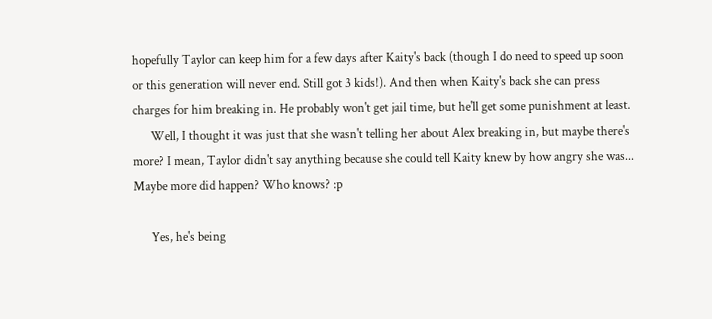hopefully Taylor can keep him for a few days after Kaity's back (though I do need to speed up soon or this generation will never end. Still got 3 kids!). And then when Kaity's back she can press charges for him breaking in. He probably won't get jail time, but he'll get some punishment at least.
      Well, I thought it was just that she wasn't telling her about Alex breaking in, but maybe there's more? I mean, Taylor didn't say anything because she could tell Kaity knew by how angry she was... Maybe more did happen? Who knows? :p

      Yes, he's being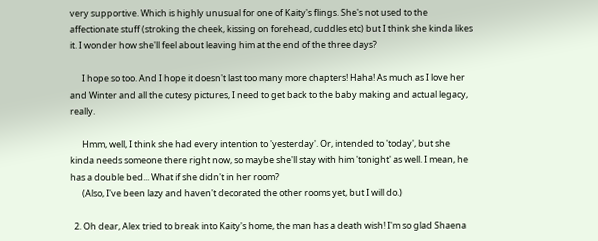very supportive. Which is highly unusual for one of Kaity's flings. She's not used to the affectionate stuff (stroking the cheek, kissing on forehead, cuddles etc) but I think she kinda likes it. I wonder how she'll feel about leaving him at the end of the three days?

      I hope so too. And I hope it doesn't last too many more chapters! Haha! As much as I love her and Winter and all the cutesy pictures, I need to get back to the baby making and actual legacy, really.

      Hmm, well, I think she had every intention to 'yesterday'. Or, intended to 'today', but she kinda needs someone there right now, so maybe she'll stay with him 'tonight' as well. I mean, he has a double bed... What if she didn't in her room?
      (Also, I've been lazy and haven't decorated the other rooms yet, but I will do.)

  2. Oh dear, Alex tried to break into Kaity's home, the man has a death wish! I'm so glad Shaena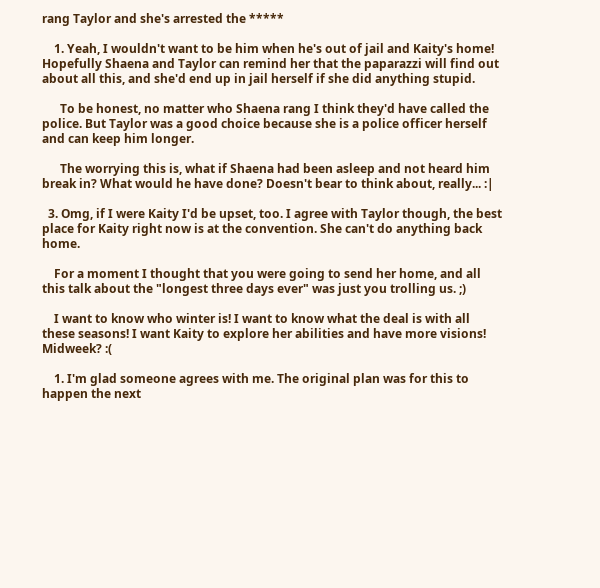rang Taylor and she's arrested the *****

    1. Yeah, I wouldn't want to be him when he's out of jail and Kaity's home! Hopefully Shaena and Taylor can remind her that the paparazzi will find out about all this, and she'd end up in jail herself if she did anything stupid.

      To be honest, no matter who Shaena rang I think they'd have called the police. But Taylor was a good choice because she is a police officer herself and can keep him longer.

      The worrying this is, what if Shaena had been asleep and not heard him break in? What would he have done? Doesn't bear to think about, really... :|

  3. Omg, if I were Kaity I'd be upset, too. I agree with Taylor though, the best place for Kaity right now is at the convention. She can't do anything back home.

    For a moment I thought that you were going to send her home, and all this talk about the "longest three days ever" was just you trolling us. ;)

    I want to know who winter is! I want to know what the deal is with all these seasons! I want Kaity to explore her abilities and have more visions! Midweek? :(

    1. I'm glad someone agrees with me. The original plan was for this to happen the next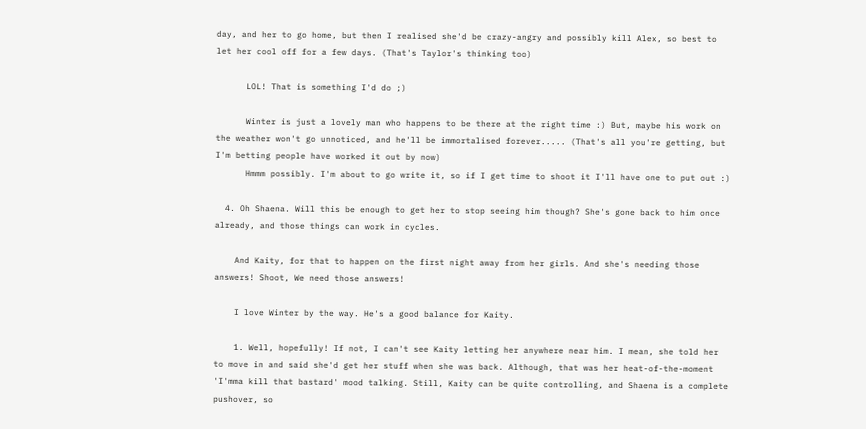day, and her to go home, but then I realised she'd be crazy-angry and possibly kill Alex, so best to let her cool off for a few days. (That's Taylor's thinking too)

      LOL! That is something I'd do ;)

      Winter is just a lovely man who happens to be there at the right time :) But, maybe his work on the weather won't go unnoticed, and he'll be immortalised forever..... (That's all you're getting, but I'm betting people have worked it out by now)
      Hmmm possibly. I'm about to go write it, so if I get time to shoot it I'll have one to put out :)

  4. Oh Shaena. Will this be enough to get her to stop seeing him though? She's gone back to him once already, and those things can work in cycles.

    And Kaity, for that to happen on the first night away from her girls. And she's needing those answers! Shoot, We need those answers!

    I love Winter by the way. He's a good balance for Kaity.

    1. Well, hopefully! If not, I can't see Kaity letting her anywhere near him. I mean, she told her to move in and said she'd get her stuff when she was back. Although, that was her heat-of-the-moment 'I'mma kill that bastard' mood talking. Still, Kaity can be quite controlling, and Shaena is a complete pushover, so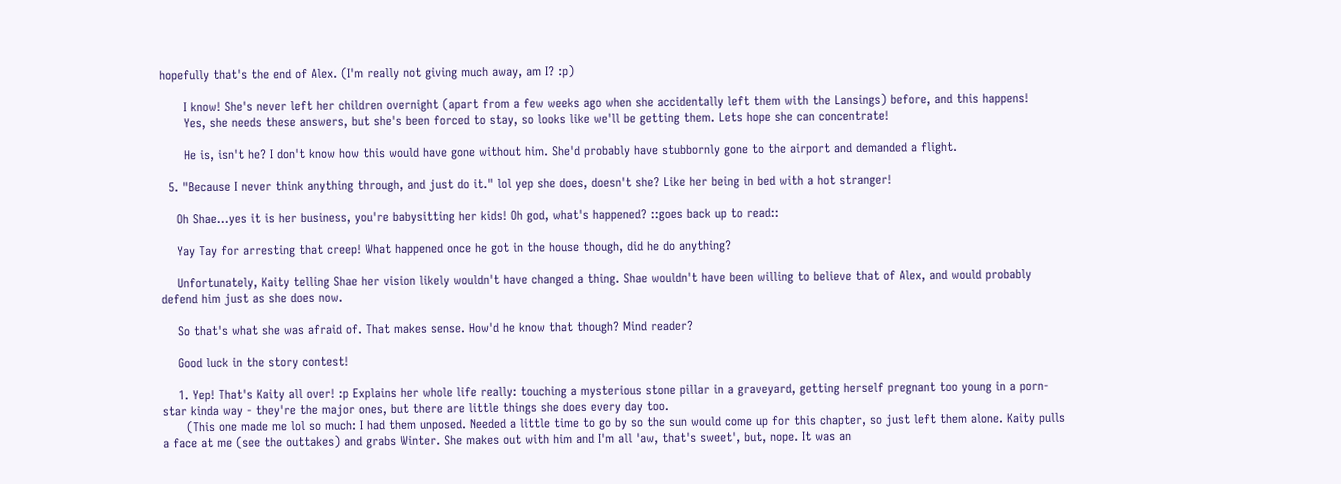hopefully that's the end of Alex. (I'm really not giving much away, am I? :p)

      I know! She's never left her children overnight (apart from a few weeks ago when she accidentally left them with the Lansings) before, and this happens!
      Yes, she needs these answers, but she's been forced to stay, so looks like we'll be getting them. Lets hope she can concentrate!

      He is, isn't he? I don't know how this would have gone without him. She'd probably have stubbornly gone to the airport and demanded a flight.

  5. "Because I never think anything through, and just do it." lol yep she does, doesn't she? Like her being in bed with a hot stranger!

    Oh Shae...yes it is her business, you're babysitting her kids! Oh god, what's happened? ::goes back up to read::

    Yay Tay for arresting that creep! What happened once he got in the house though, did he do anything?

    Unfortunately, Kaity telling Shae her vision likely wouldn't have changed a thing. Shae wouldn't have been willing to believe that of Alex, and would probably defend him just as she does now.

    So that's what she was afraid of. That makes sense. How'd he know that though? Mind reader?

    Good luck in the story contest!

    1. Yep! That's Kaity all over! :p Explains her whole life really: touching a mysterious stone pillar in a graveyard, getting herself pregnant too young in a porn-star kinda way - they're the major ones, but there are little things she does every day too.
      (This one made me lol so much: I had them unposed. Needed a little time to go by so the sun would come up for this chapter, so just left them alone. Kaity pulls a face at me (see the outtakes) and grabs Winter. She makes out with him and I'm all 'aw, that's sweet', but, nope. It was an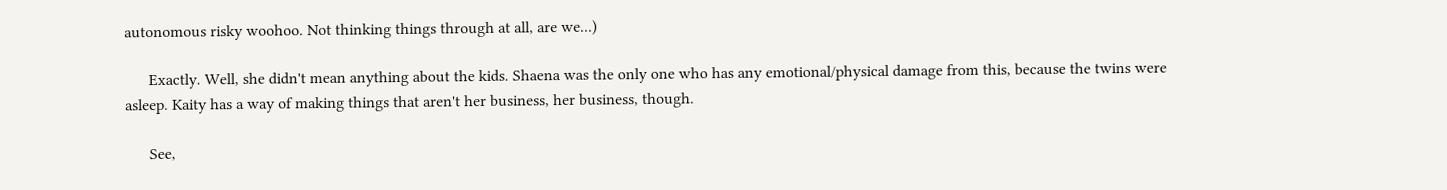autonomous risky woohoo. Not thinking things through at all, are we...)

      Exactly. Well, she didn't mean anything about the kids. Shaena was the only one who has any emotional/physical damage from this, because the twins were asleep. Kaity has a way of making things that aren't her business, her business, though.

      See,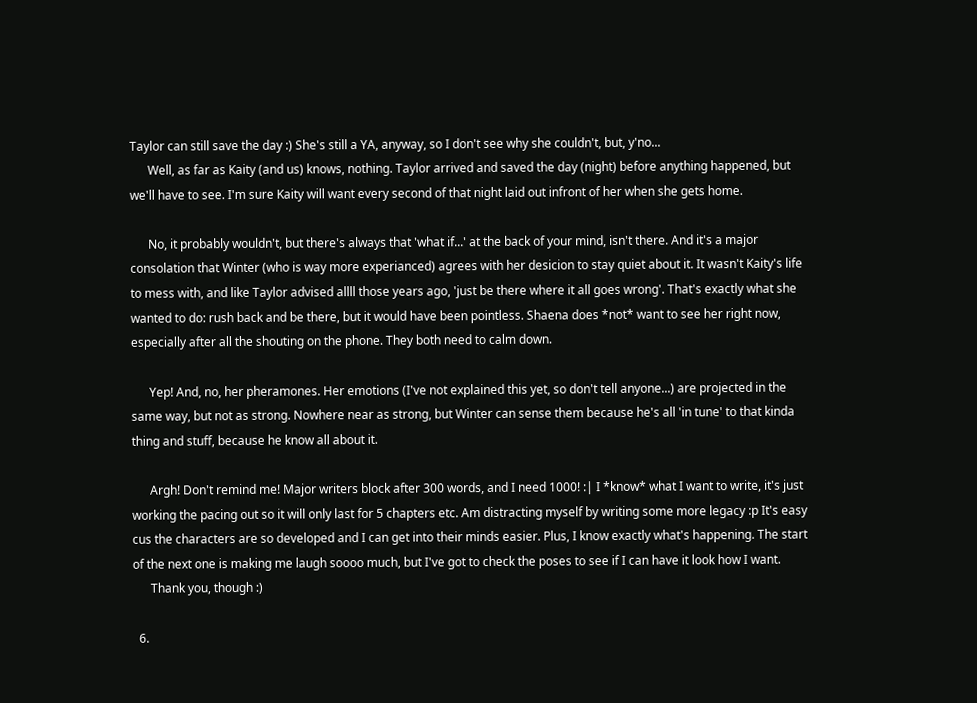Taylor can still save the day :) She's still a YA, anyway, so I don't see why she couldn't, but, y'no...
      Well, as far as Kaity (and us) knows, nothing. Taylor arrived and saved the day (night) before anything happened, but we'll have to see. I'm sure Kaity will want every second of that night laid out infront of her when she gets home.

      No, it probably wouldn't, but there's always that 'what if...' at the back of your mind, isn't there. And it's a major consolation that Winter (who is way more experianced) agrees with her desicion to stay quiet about it. It wasn't Kaity's life to mess with, and like Taylor advised allll those years ago, 'just be there where it all goes wrong'. That's exactly what she wanted to do: rush back and be there, but it would have been pointless. Shaena does *not* want to see her right now, especially after all the shouting on the phone. They both need to calm down.

      Yep! And, no, her pheramones. Her emotions (I've not explained this yet, so don't tell anyone...) are projected in the same way, but not as strong. Nowhere near as strong, but Winter can sense them because he's all 'in tune' to that kinda thing and stuff, because he know all about it.

      Argh! Don't remind me! Major writers block after 300 words, and I need 1000! :| I *know* what I want to write, it's just working the pacing out so it will only last for 5 chapters etc. Am distracting myself by writing some more legacy :p It's easy cus the characters are so developed and I can get into their minds easier. Plus, I know exactly what's happening. The start of the next one is making me laugh soooo much, but I've got to check the poses to see if I can have it look how I want.
      Thank you, though :)

  6.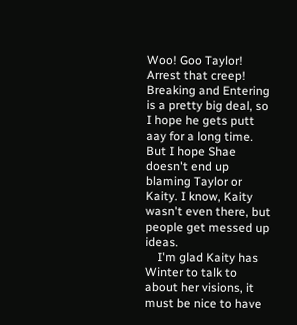Woo! Goo Taylor! Arrest that creep! Breaking and Entering is a pretty big deal, so I hope he gets putt aay for a long time. But I hope Shae doesn't end up blaming Taylor or Kaity. I know, Kaity wasn't even there, but people get messed up ideas.
    I'm glad Kaity has Winter to talk to about her visions, it must be nice to have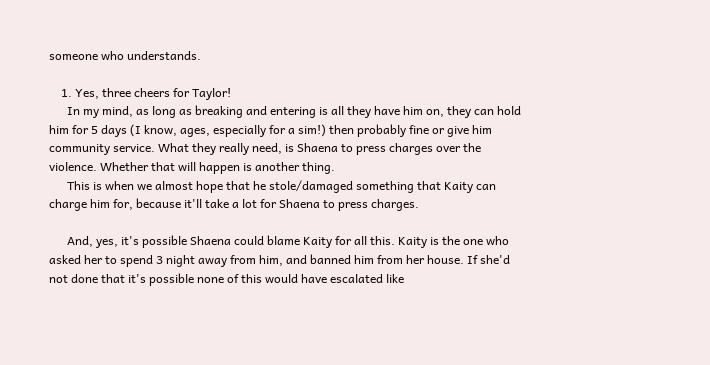someone who understands.

    1. Yes, three cheers for Taylor!
      In my mind, as long as breaking and entering is all they have him on, they can hold him for 5 days (I know, ages, especially for a sim!) then probably fine or give him community service. What they really need, is Shaena to press charges over the violence. Whether that will happen is another thing.
      This is when we almost hope that he stole/damaged something that Kaity can charge him for, because it'll take a lot for Shaena to press charges.

      And, yes, it's possible Shaena could blame Kaity for all this. Kaity is the one who asked her to spend 3 night away from him, and banned him from her house. If she'd not done that it's possible none of this would have escalated like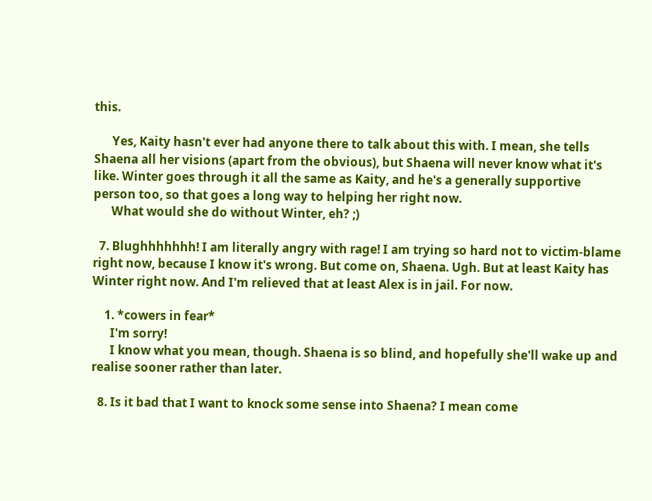this.

      Yes, Kaity hasn't ever had anyone there to talk about this with. I mean, she tells Shaena all her visions (apart from the obvious), but Shaena will never know what it's like. Winter goes through it all the same as Kaity, and he's a generally supportive person too, so that goes a long way to helping her right now.
      What would she do without Winter, eh? ;)

  7. Blughhhhhhh! I am literally angry with rage! I am trying so hard not to victim-blame right now, because I know it's wrong. But come on, Shaena. Ugh. But at least Kaity has Winter right now. And I'm relieved that at least Alex is in jail. For now.

    1. *cowers in fear*
      I'm sorry!
      I know what you mean, though. Shaena is so blind, and hopefully she'll wake up and realise sooner rather than later.

  8. Is it bad that I want to knock some sense into Shaena? I mean come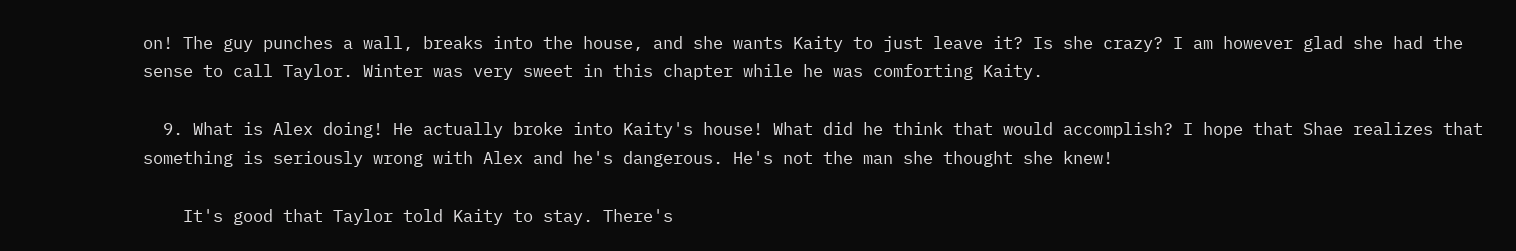on! The guy punches a wall, breaks into the house, and she wants Kaity to just leave it? Is she crazy? I am however glad she had the sense to call Taylor. Winter was very sweet in this chapter while he was comforting Kaity.

  9. What is Alex doing! He actually broke into Kaity's house! What did he think that would accomplish? I hope that Shae realizes that something is seriously wrong with Alex and he's dangerous. He's not the man she thought she knew!

    It's good that Taylor told Kaity to stay. There's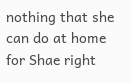nothing that she can do at home for Shae right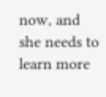now, and she needs to learn more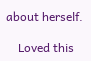about herself.

    Loved this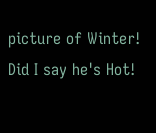picture of Winter! Did I say he's Hot!